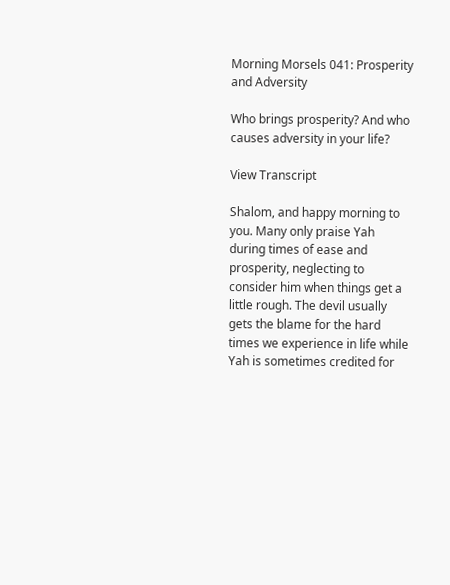Morning Morsels 041: Prosperity and Adversity

Who brings prosperity? And who causes adversity in your life?

View Transcript

Shalom, and happy morning to you. Many only praise Yah during times of ease and prosperity, neglecting to consider him when things get a little rough. The devil usually gets the blame for the hard times we experience in life while Yah is sometimes credited for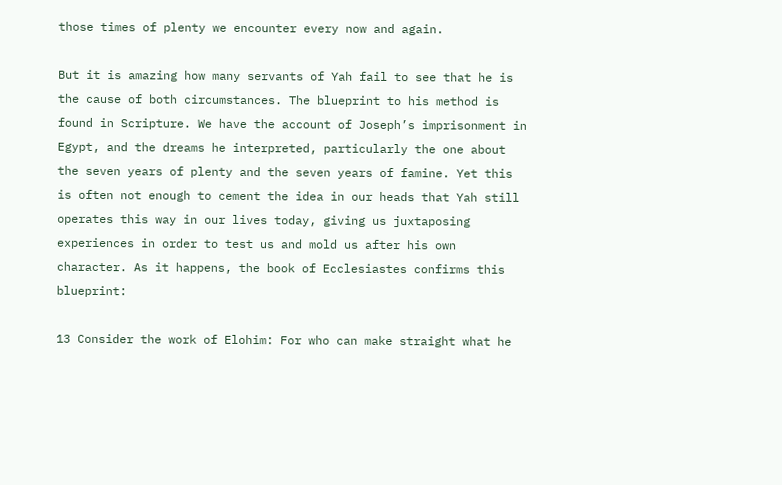those times of plenty we encounter every now and again.

But it is amazing how many servants of Yah fail to see that he is the cause of both circumstances. The blueprint to his method is found in Scripture. We have the account of Joseph’s imprisonment in Egypt, and the dreams he interpreted, particularly the one about the seven years of plenty and the seven years of famine. Yet this is often not enough to cement the idea in our heads that Yah still operates this way in our lives today, giving us juxtaposing experiences in order to test us and mold us after his own character. As it happens, the book of Ecclesiastes confirms this blueprint:

13 Consider the work of Elohim: For who can make straight what he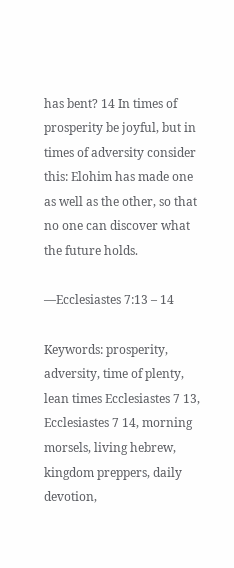has bent? 14 In times of prosperity be joyful, but in times of adversity consider this: Elohim has made one as well as the other, so that no one can discover what the future holds.

—Ecclesiastes 7:13 – 14

Keywords: prosperity, adversity, time of plenty, lean times Ecclesiastes 7 13, Ecclesiastes 7 14, morning morsels, living hebrew, kingdom preppers, daily devotion,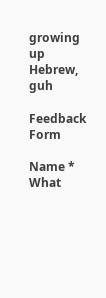growing up Hebrew, guh

Feedback Form

Name *
What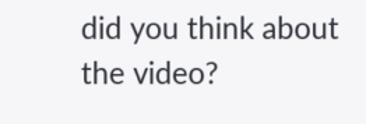did you think about the video?